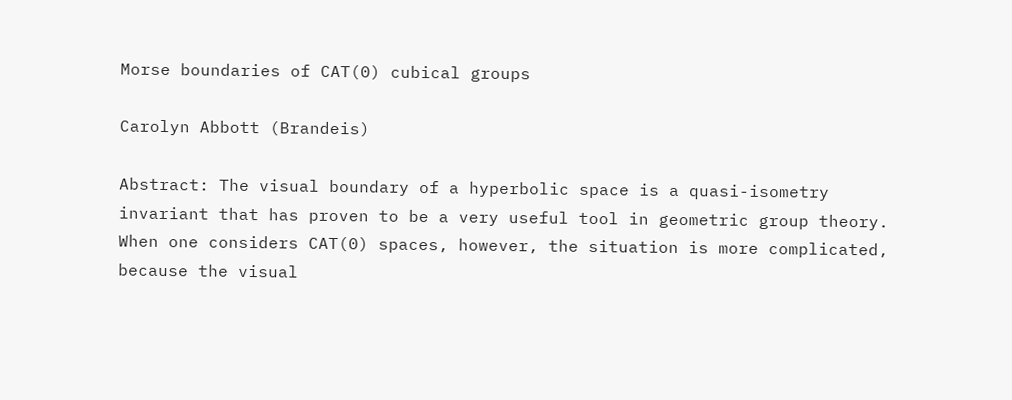Morse boundaries of CAT(0) cubical groups

Carolyn Abbott (Brandeis)

Abstract: The visual boundary of a hyperbolic space is a quasi-isometry invariant that has proven to be a very useful tool in geometric group theory. When one considers CAT(0) spaces, however, the situation is more complicated, because the visual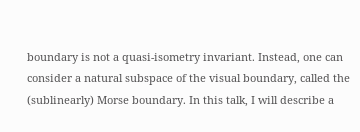boundary is not a quasi-isometry invariant. Instead, one can consider a natural subspace of the visual boundary, called the (sublinearly) Morse boundary. In this talk, I will describe a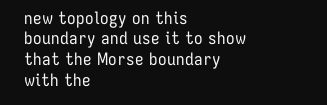new topology on this boundary and use it to show that the Morse boundary with the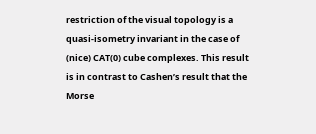restriction of the visual topology is a quasi-isometry invariant in the case of (nice) CAT(0) cube complexes. This result is in contrast to Cashen’s result that the Morse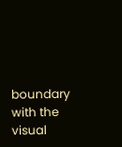boundary with the visual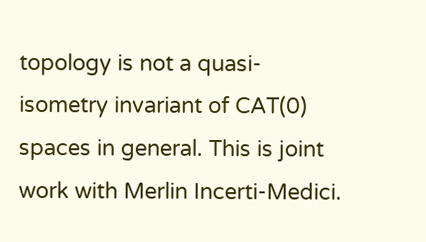topology is not a quasi-isometry invariant of CAT(0) spaces in general. This is joint work with Merlin Incerti-Medici.